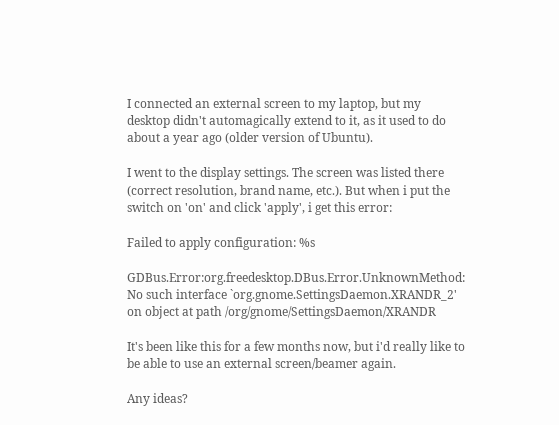I connected an external screen to my laptop, but my desktop didn't automagically extend to it, as it used to do about a year ago (older version of Ubuntu).

I went to the display settings. The screen was listed there (correct resolution, brand name, etc.). But when i put the switch on 'on' and click 'apply', i get this error:

Failed to apply configuration: %s

GDBus.Error:org.freedesktop.DBus.Error.UnknownMethod: No such interface `org.gnome.SettingsDaemon.XRANDR_2' on object at path /org/gnome/SettingsDaemon/XRANDR

It's been like this for a few months now, but i'd really like to be able to use an external screen/beamer again.

Any ideas?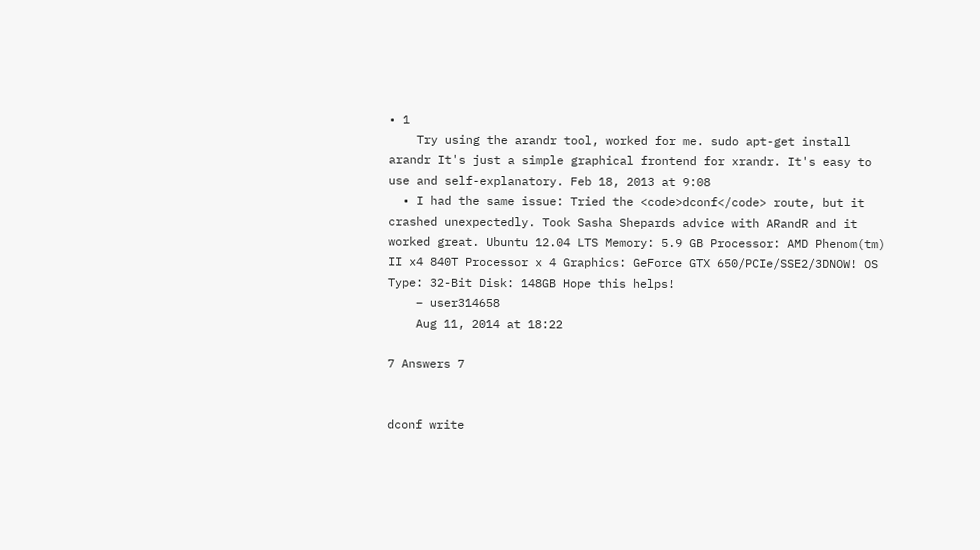• 1
    Try using the arandr tool, worked for me. sudo apt-get install arandr It's just a simple graphical frontend for xrandr. It's easy to use and self-explanatory. Feb 18, 2013 at 9:08
  • I had the same issue: Tried the <code>dconf</code> route, but it crashed unexpectedly. Took Sasha Shepards advice with ARandR and it worked great. Ubuntu 12.04 LTS Memory: 5.9 GB Processor: AMD Phenom(tm) II x4 840T Processor x 4 Graphics: GeForce GTX 650/PCIe/SSE2/3DNOW! OS Type: 32-Bit Disk: 148GB Hope this helps!
    – user314658
    Aug 11, 2014 at 18:22

7 Answers 7


dconf write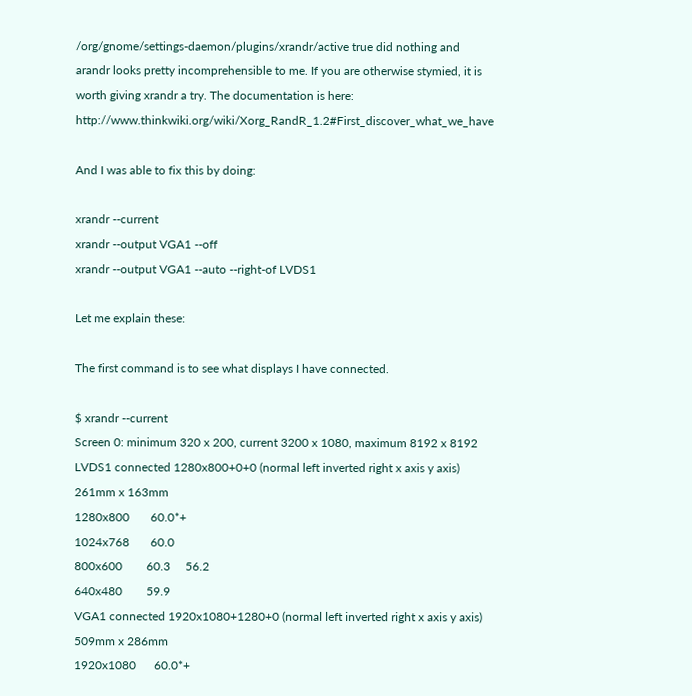/org/gnome/settings-daemon/plugins/xrandr/active true did nothing and arandr looks pretty incomprehensible to me. If you are otherwise stymied, it is worth giving xrandr a try. The documentation is here: http://www.thinkwiki.org/wiki/Xorg_RandR_1.2#First_discover_what_we_have

And I was able to fix this by doing:

xrandr --current
xrandr --output VGA1 --off
xrandr --output VGA1 --auto --right-of LVDS1

Let me explain these:

The first command is to see what displays I have connected.

$ xrandr --current
Screen 0: minimum 320 x 200, current 3200 x 1080, maximum 8192 x 8192
LVDS1 connected 1280x800+0+0 (normal left inverted right x axis y axis) 261mm x 163mm
1280x800       60.0*+
1024x768       60.0
800x600        60.3     56.2
640x480        59.9
VGA1 connected 1920x1080+1280+0 (normal left inverted right x axis y axis) 509mm x 286mm
1920x1080      60.0*+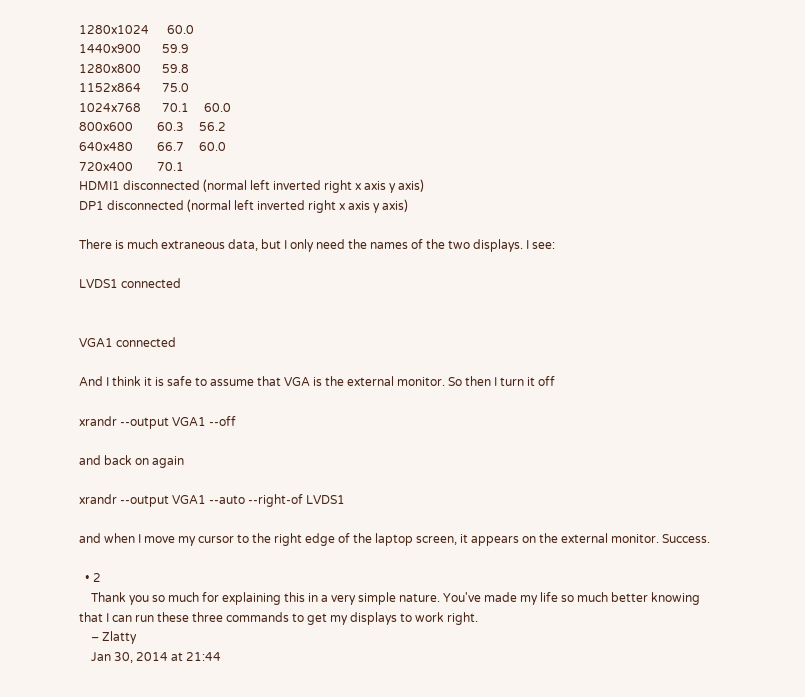1280x1024      60.0
1440x900       59.9
1280x800       59.8
1152x864       75.0
1024x768       70.1     60.0
800x600        60.3     56.2
640x480        66.7     60.0
720x400        70.1
HDMI1 disconnected (normal left inverted right x axis y axis)
DP1 disconnected (normal left inverted right x axis y axis)

There is much extraneous data, but I only need the names of the two displays. I see:

LVDS1 connected


VGA1 connected

And I think it is safe to assume that VGA is the external monitor. So then I turn it off

xrandr --output VGA1 --off

and back on again

xrandr --output VGA1 --auto --right-of LVDS1

and when I move my cursor to the right edge of the laptop screen, it appears on the external monitor. Success.

  • 2
    Thank you so much for explaining this in a very simple nature. You've made my life so much better knowing that I can run these three commands to get my displays to work right.
    – Zlatty
    Jan 30, 2014 at 21:44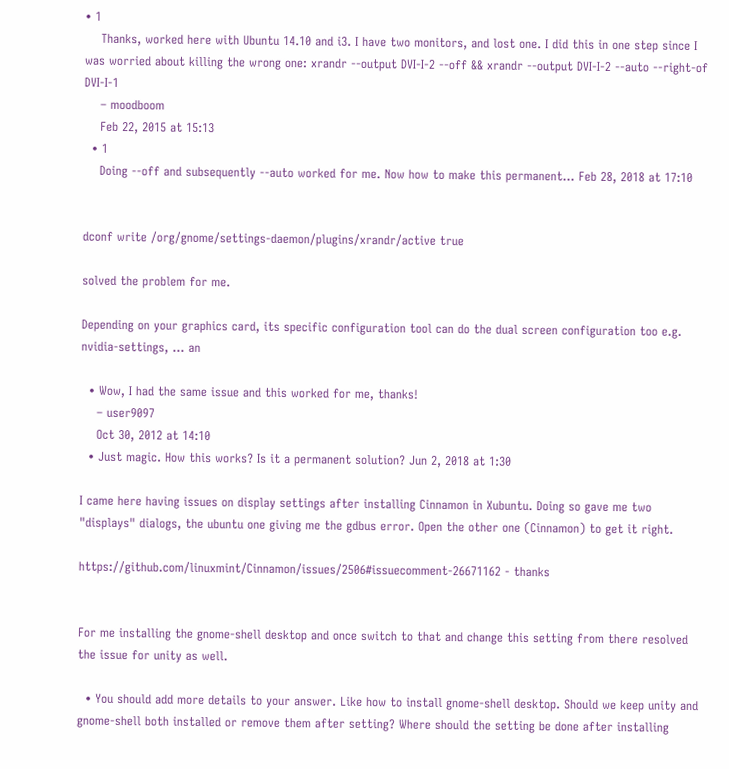• 1
    Thanks, worked here with Ubuntu 14.10 and i3. I have two monitors, and lost one. I did this in one step since I was worried about killing the wrong one: xrandr --output DVI-I-2 --off && xrandr --output DVI-I-2 --auto --right-of DVI-I-1
    – moodboom
    Feb 22, 2015 at 15:13
  • 1
    Doing --off and subsequently --auto worked for me. Now how to make this permanent... Feb 28, 2018 at 17:10


dconf write /org/gnome/settings-daemon/plugins/xrandr/active true

solved the problem for me.

Depending on your graphics card, its specific configuration tool can do the dual screen configuration too e.g. nvidia-settings, ... an

  • Wow, I had the same issue and this worked for me, thanks!
    – user9097
    Oct 30, 2012 at 14:10
  • Just magic. How this works? Is it a permanent solution? Jun 2, 2018 at 1:30

I came here having issues on display settings after installing Cinnamon in Xubuntu. Doing so gave me two "displays" dialogs, the ubuntu one giving me the gdbus error. Open the other one (Cinnamon) to get it right.

https://github.com/linuxmint/Cinnamon/issues/2506#issuecomment-26671162 - thanks


For me installing the gnome-shell desktop and once switch to that and change this setting from there resolved the issue for unity as well.

  • You should add more details to your answer. Like how to install gnome-shell desktop. Should we keep unity and gnome-shell both installed or remove them after setting? Where should the setting be done after installing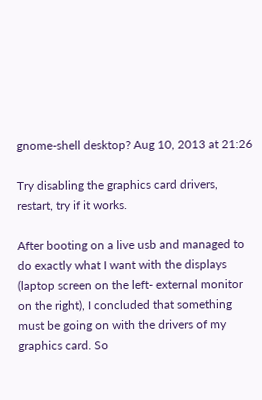gnome-shell desktop? Aug 10, 2013 at 21:26

Try disabling the graphics card drivers, restart, try if it works.

After booting on a live usb and managed to do exactly what I want with the displays (laptop screen on the left- external monitor on the right), I concluded that something must be going on with the drivers of my graphics card. So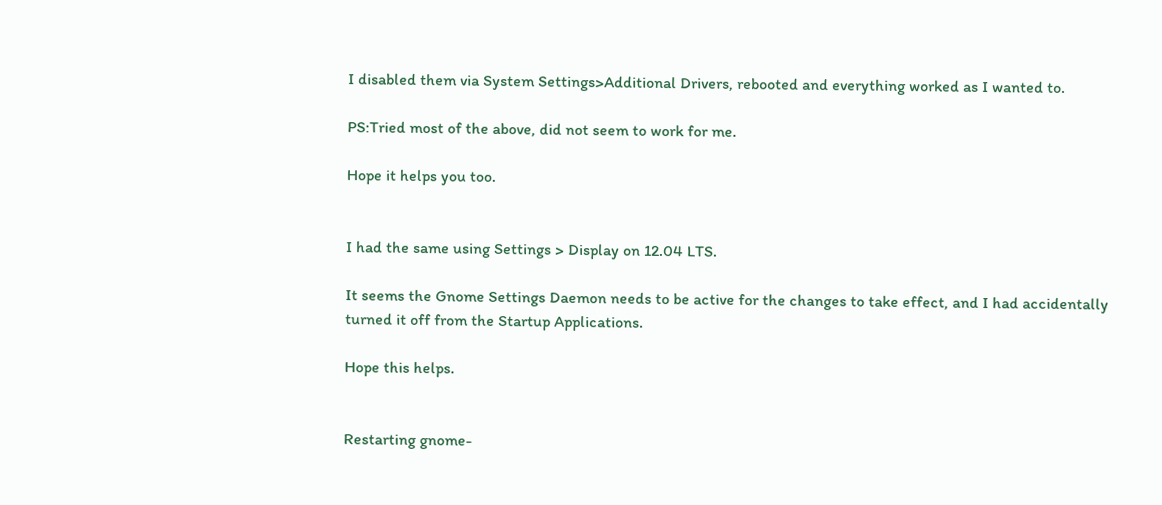I disabled them via System Settings>Additional Drivers, rebooted and everything worked as I wanted to.

PS:Tried most of the above, did not seem to work for me.

Hope it helps you too.


I had the same using Settings > Display on 12.04 LTS.

It seems the Gnome Settings Daemon needs to be active for the changes to take effect, and I had accidentally turned it off from the Startup Applications.

Hope this helps.


Restarting gnome-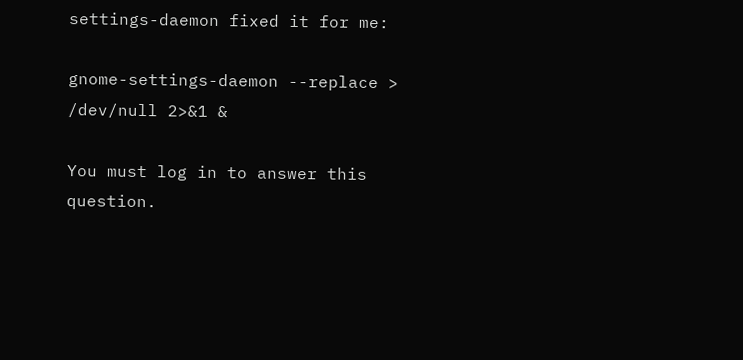settings-daemon fixed it for me:

gnome-settings-daemon --replace > /dev/null 2>&1 &

You must log in to answer this question.